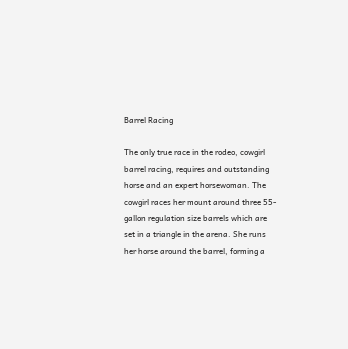Barrel Racing

The only true race in the rodeo, cowgirl barrel racing, requires and outstanding horse and an expert horsewoman. The cowgirl races her mount around three 55-gallon regulation size barrels which are set in a triangle in the arena. She runs her horse around the barrel, forming a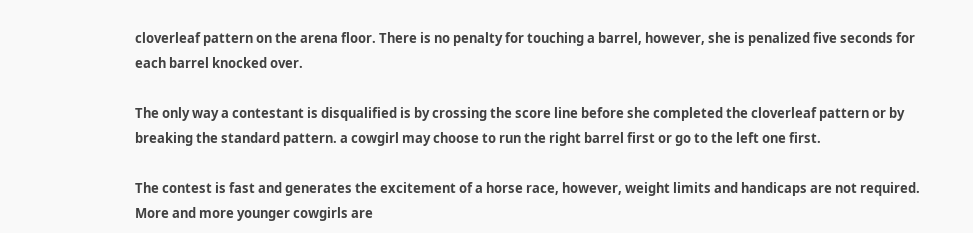cloverleaf pattern on the arena floor. There is no penalty for touching a barrel, however, she is penalized five seconds for each barrel knocked over.

The only way a contestant is disqualified is by crossing the score line before she completed the cloverleaf pattern or by breaking the standard pattern. a cowgirl may choose to run the right barrel first or go to the left one first.

The contest is fast and generates the excitement of a horse race, however, weight limits and handicaps are not required. More and more younger cowgirls are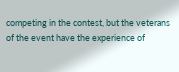competing in the contest, but the veterans of the event have the experience of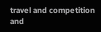travel and competition and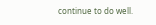continue to do well.